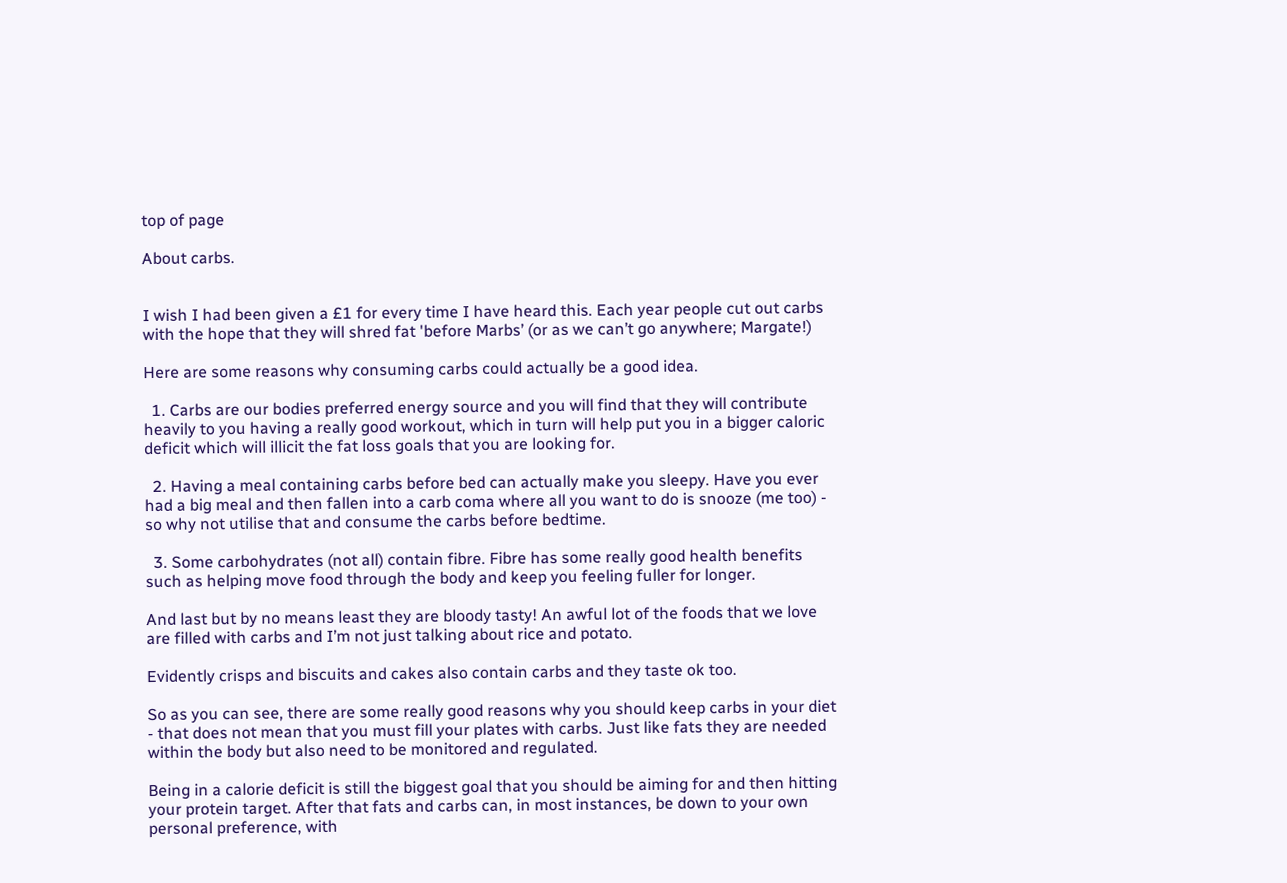top of page

About carbs.


I wish I had been given a £1 for every time I have heard this. Each year people cut out carbs with the hope that they will shred fat 'before Marbs’ (or as we can’t go anywhere; Margate!)

Here are some reasons why consuming carbs could actually be a good idea.

  1. Carbs are our bodies preferred energy source and you will find that they will contribute heavily to you having a really good workout, which in turn will help put you in a bigger caloric deficit which will illicit the fat loss goals that you are looking for.

  2. Having a meal containing carbs before bed can actually make you sleepy. Have you ever had a big meal and then fallen into a carb coma where all you want to do is snooze (me too) - so why not utilise that and consume the carbs before bedtime.

  3. Some carbohydrates (not all) contain fibre. Fibre has some really good health benefits such as helping move food through the body and keep you feeling fuller for longer.

And last but by no means least they are bloody tasty! An awful lot of the foods that we love are filled with carbs and I’m not just talking about rice and potato.

Evidently crisps and biscuits and cakes also contain carbs and they taste ok too.

So as you can see, there are some really good reasons why you should keep carbs in your diet - that does not mean that you must fill your plates with carbs. Just like fats they are needed within the body but also need to be monitored and regulated.

Being in a calorie deficit is still the biggest goal that you should be aiming for and then hitting your protein target. After that fats and carbs can, in most instances, be down to your own personal preference, with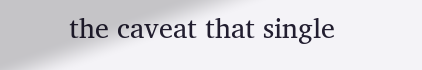the caveat that single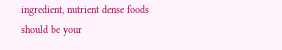ingredient, nutrient dense foods should be your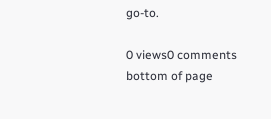go-to.

0 views0 comments
bottom of page